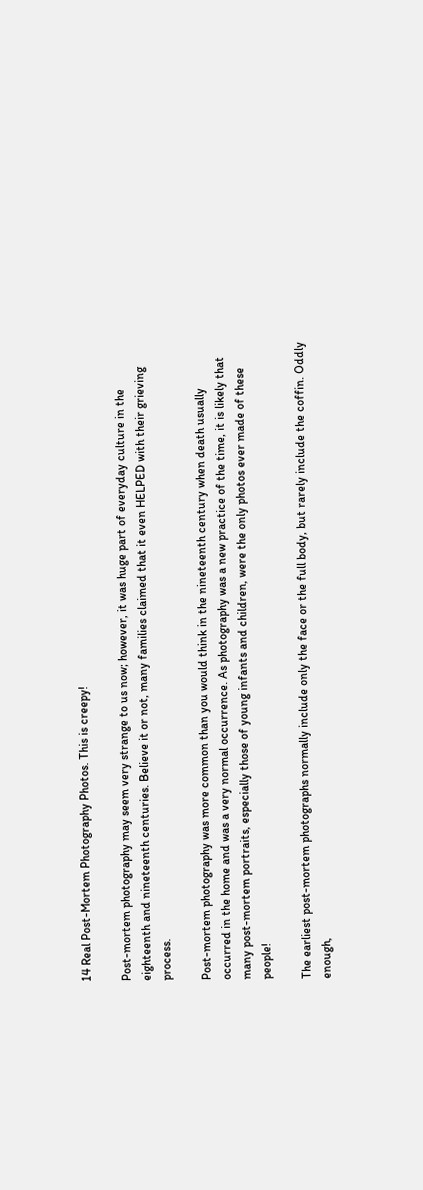14 Real Post-Mortem Photography Photos. This is creepy!

Post-mortem photography may seem very strange to us now; however, it was huge part of everyday culture in the eighteenth and nineteenth centuries. Believe it or not, many families claimed that it even HELPED with their grieving process.

Post-mortem photography was more common than you would think in the nineteenth century when death usually occurred in the home and was a very normal occurrence. As photography was a new practice of the time, it is likely that many post-mortem portraits, especially those of young infants and children, were the only photos ever made of these people!

The earliest post-mortem photographs normally include only the face or the full body, but rarely include the coffin. Oddly enough,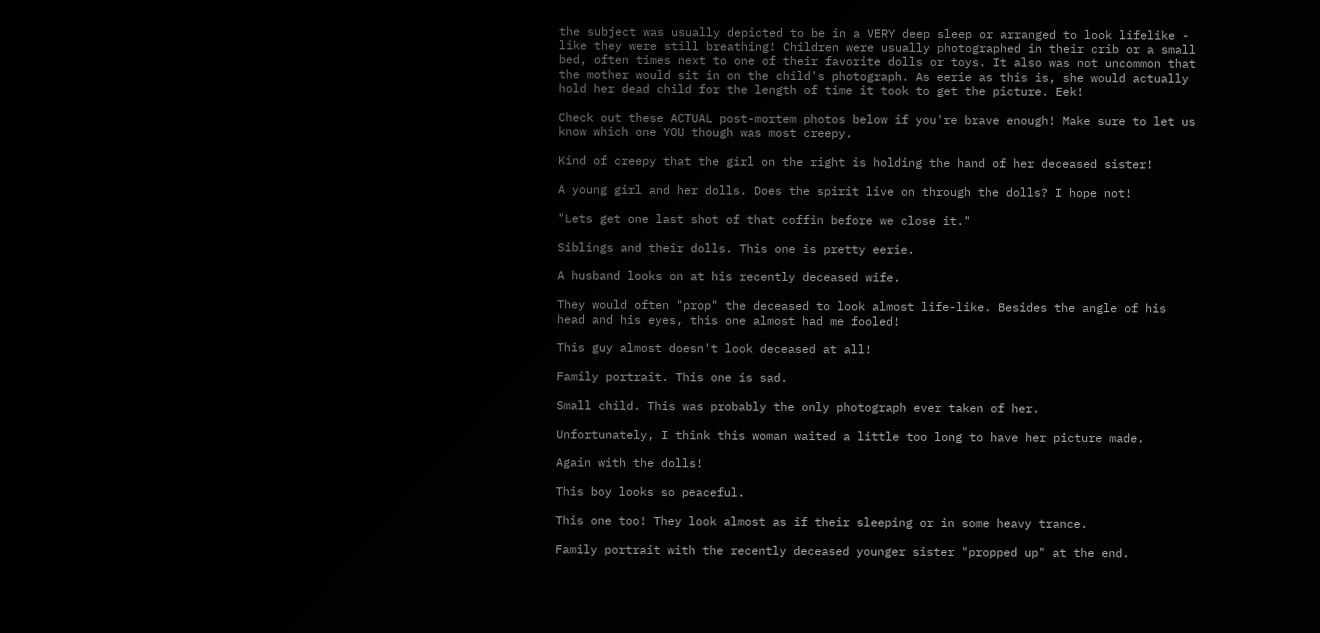the subject was usually depicted to be in a VERY deep sleep or arranged to look lifelike - like they were still breathing! Children were usually photographed in their crib or a small bed, often times next to one of their favorite dolls or toys. It also was not uncommon that the mother would sit in on the child's photograph. As eerie as this is, she would actually hold her dead child for the length of time it took to get the picture. Eek!

Check out these ACTUAL post-mortem photos below if you're brave enough! Make sure to let us know which one YOU though was most creepy.

Kind of creepy that the girl on the right is holding the hand of her deceased sister!

A young girl and her dolls. Does the spirit live on through the dolls? I hope not!

"Lets get one last shot of that coffin before we close it."

Siblings and their dolls. This one is pretty eerie.

A husband looks on at his recently deceased wife.

They would often "prop" the deceased to look almost life-like. Besides the angle of his head and his eyes, this one almost had me fooled!

This guy almost doesn't look deceased at all!

Family portrait. This one is sad.

Small child. This was probably the only photograph ever taken of her.

Unfortunately, I think this woman waited a little too long to have her picture made.

Again with the dolls!

This boy looks so peaceful.

This one too! They look almost as if their sleeping or in some heavy trance.

Family portrait with the recently deceased younger sister "propped up" at the end.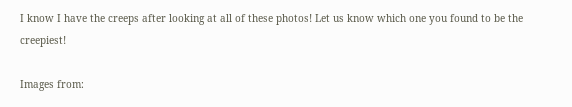I know I have the creeps after looking at all of these photos! Let us know which one you found to be the creepiest!

Images from: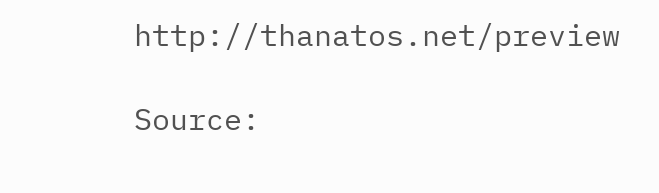http://thanatos.net/preview

Source: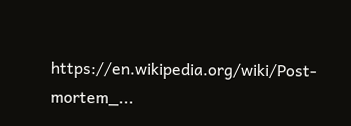https://en.wikipedia.org/wiki/Post-mortem_...